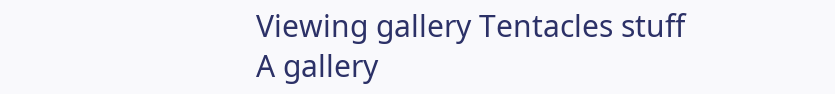Viewing gallery Tentacles stuff
A gallery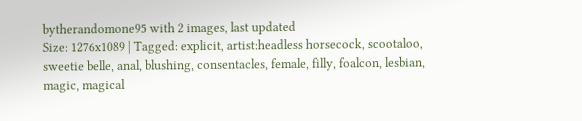bytherandomone95 with 2 images, last updated
Size: 1276x1089 | Tagged: explicit, artist:headless horsecock, scootaloo, sweetie belle, anal, blushing, consentacles, female, filly, foalcon, lesbian, magic, magical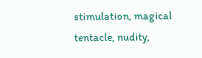stimulation, magical tentacle, nudity,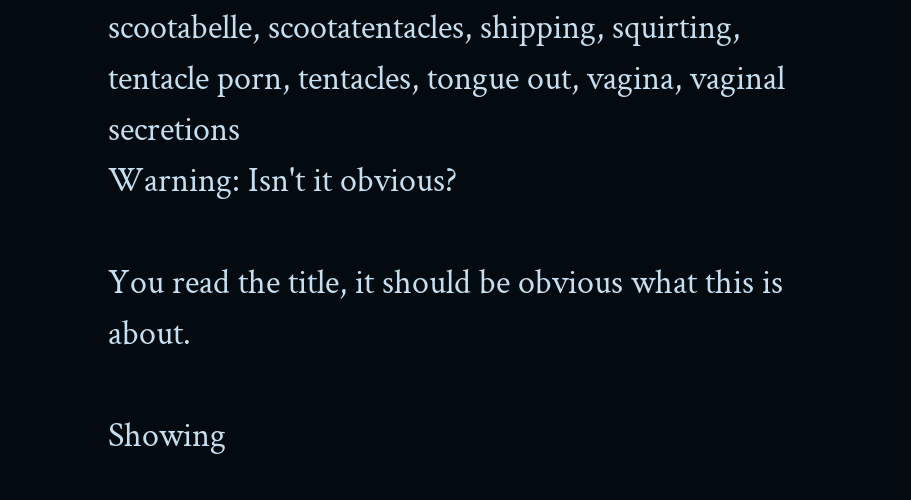scootabelle, scootatentacles, shipping, squirting, tentacle porn, tentacles, tongue out, vagina, vaginal secretions
Warning: Isn't it obvious?

You read the title, it should be obvious what this is about.

Showing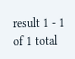result 1 - 1 of 1 total